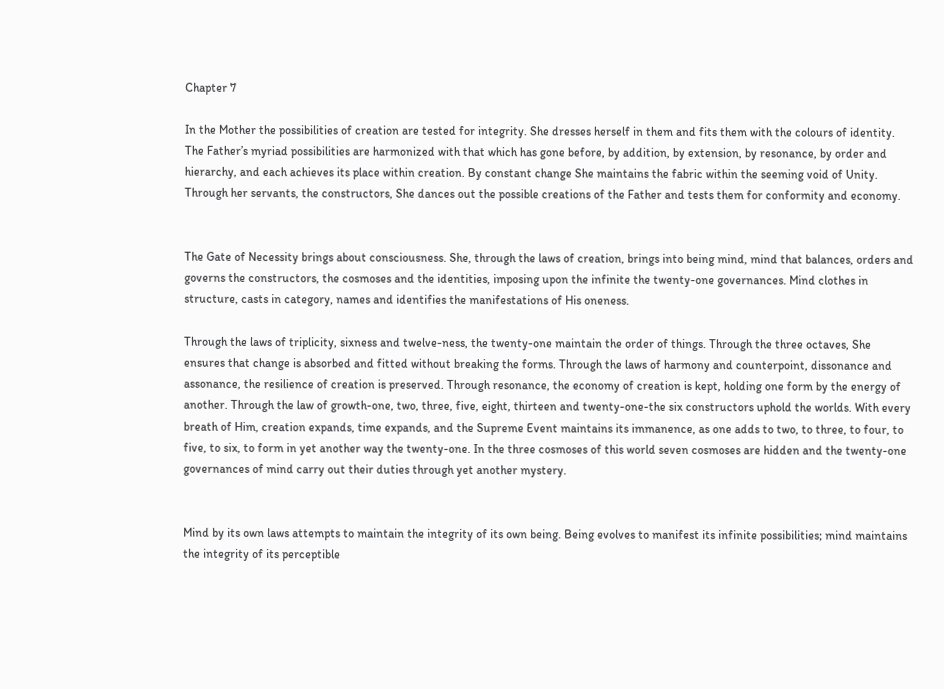Chapter 7

In the Mother the possibilities of creation are tested for integrity. She dresses herself in them and fits them with the colours of identity. The Father’s myriad possibilities are harmonized with that which has gone before, by addition, by extension, by resonance, by order and hierarchy, and each achieves its place within creation. By constant change She maintains the fabric within the seeming void of Unity. Through her servants, the constructors, She dances out the possible creations of the Father and tests them for conformity and economy.


The Gate of Necessity brings about consciousness. She, through the laws of creation, brings into being mind, mind that balances, orders and governs the constructors, the cosmoses and the identities, imposing upon the infinite the twenty-one governances. Mind clothes in structure, casts in category, names and identifies the manifestations of His oneness.

Through the laws of triplicity, sixness and twelve-ness, the twenty-one maintain the order of things. Through the three octaves, She ensures that change is absorbed and fitted without breaking the forms. Through the laws of harmony and counterpoint, dissonance and assonance, the resilience of creation is preserved. Through resonance, the economy of creation is kept, holding one form by the energy of another. Through the law of growth-one, two, three, five, eight, thirteen and twenty-one-the six constructors uphold the worlds. With every breath of Him, creation expands, time expands, and the Supreme Event maintains its immanence, as one adds to two, to three, to four, to five, to six, to form in yet another way the twenty-one. In the three cosmoses of this world seven cosmoses are hidden and the twenty-one governances of mind carry out their duties through yet another mystery.


Mind by its own laws attempts to maintain the integrity of its own being. Being evolves to manifest its infinite possibilities; mind maintains the integrity of its perceptible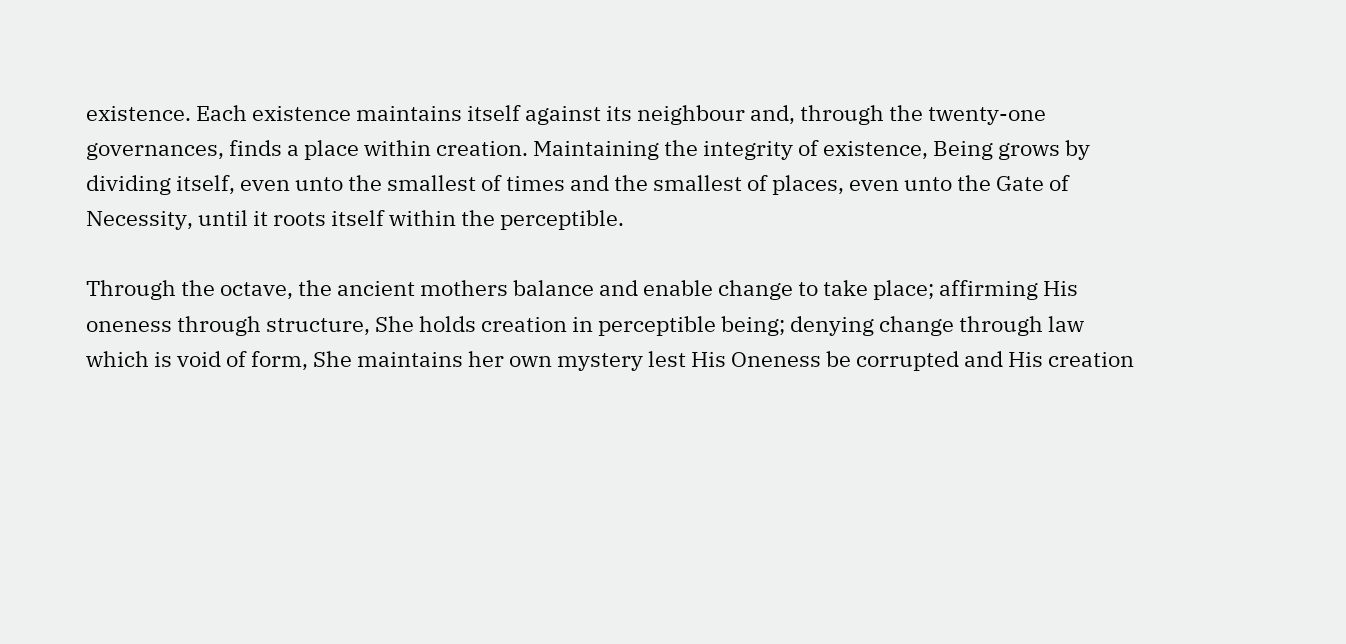existence. Each existence maintains itself against its neighbour and, through the twenty-one governances, finds a place within creation. Maintaining the integrity of existence, Being grows by dividing itself, even unto the smallest of times and the smallest of places, even unto the Gate of Necessity, until it roots itself within the perceptible.

Through the octave, the ancient mothers balance and enable change to take place; affirming His oneness through structure, She holds creation in perceptible being; denying change through law which is void of form, She maintains her own mystery lest His Oneness be corrupted and His creation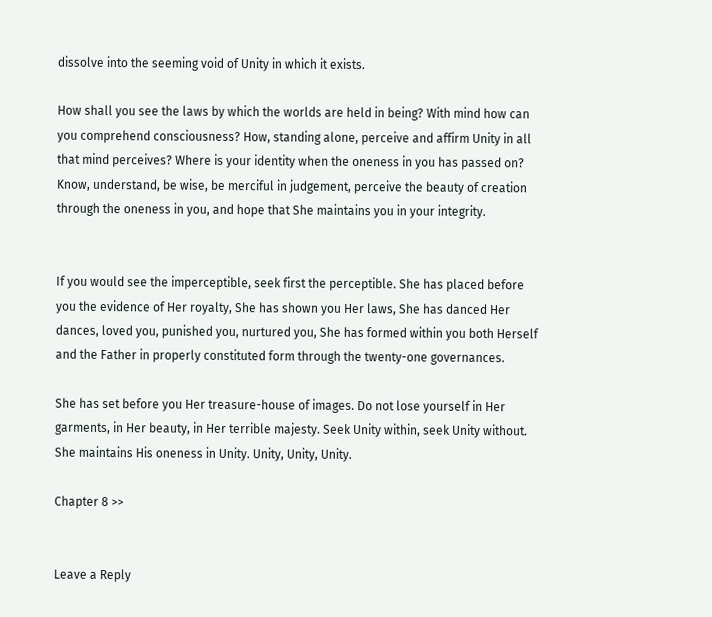dissolve into the seeming void of Unity in which it exists.

How shall you see the laws by which the worlds are held in being? With mind how can you comprehend consciousness? How, standing alone, perceive and affirm Unity in all that mind perceives? Where is your identity when the oneness in you has passed on? Know, understand, be wise, be merciful in judgement, perceive the beauty of creation through the oneness in you, and hope that She maintains you in your integrity.


If you would see the imperceptible, seek first the perceptible. She has placed before you the evidence of Her royalty, She has shown you Her laws, She has danced Her dances, loved you, punished you, nurtured you, She has formed within you both Herself and the Father in properly constituted form through the twenty-one governances.

She has set before you Her treasure-house of images. Do not lose yourself in Her garments, in Her beauty, in Her terrible majesty. Seek Unity within, seek Unity without. She maintains His oneness in Unity. Unity, Unity, Unity.

Chapter 8 >>


Leave a Reply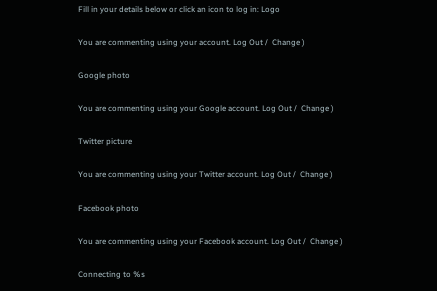Fill in your details below or click an icon to log in: Logo

You are commenting using your account. Log Out /  Change )

Google photo

You are commenting using your Google account. Log Out /  Change )

Twitter picture

You are commenting using your Twitter account. Log Out /  Change )

Facebook photo

You are commenting using your Facebook account. Log Out /  Change )

Connecting to %s